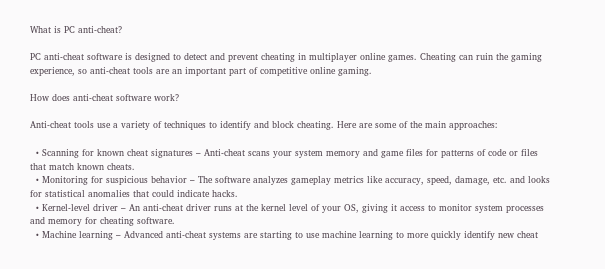What is PC anti-cheat?

PC anti-cheat software is designed to detect and prevent cheating in multiplayer online games. Cheating can ruin the gaming experience, so anti-cheat tools are an important part of competitive online gaming.

How does anti-cheat software work?

Anti-cheat tools use a variety of techniques to identify and block cheating. Here are some of the main approaches:

  • Scanning for known cheat signatures – Anti-cheat scans your system memory and game files for patterns of code or files that match known cheats.
  • Monitoring for suspicious behavior – The software analyzes gameplay metrics like accuracy, speed, damage, etc. and looks for statistical anomalies that could indicate hacks.
  • Kernel-level driver – An anti-cheat driver runs at the kernel level of your OS, giving it access to monitor system processes and memory for cheating software.
  • Machine learning – Advanced anti-cheat systems are starting to use machine learning to more quickly identify new cheat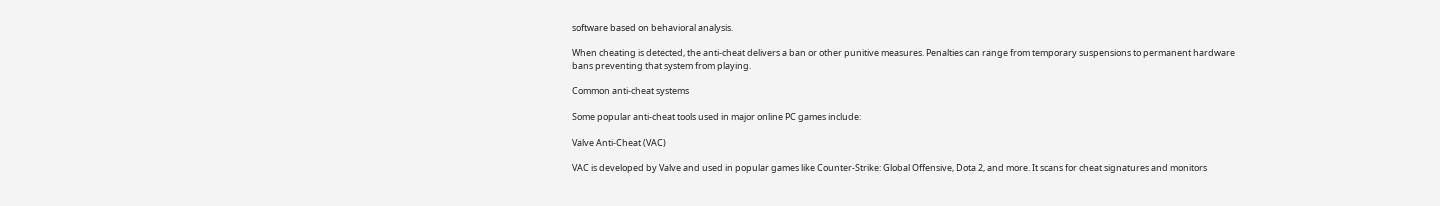software based on behavioral analysis.

When cheating is detected, the anti-cheat delivers a ban or other punitive measures. Penalties can range from temporary suspensions to permanent hardware bans preventing that system from playing.

Common anti-cheat systems

Some popular anti-cheat tools used in major online PC games include:

Valve Anti-Cheat (VAC)

VAC is developed by Valve and used in popular games like Counter-Strike: Global Offensive, Dota 2, and more. It scans for cheat signatures and monitors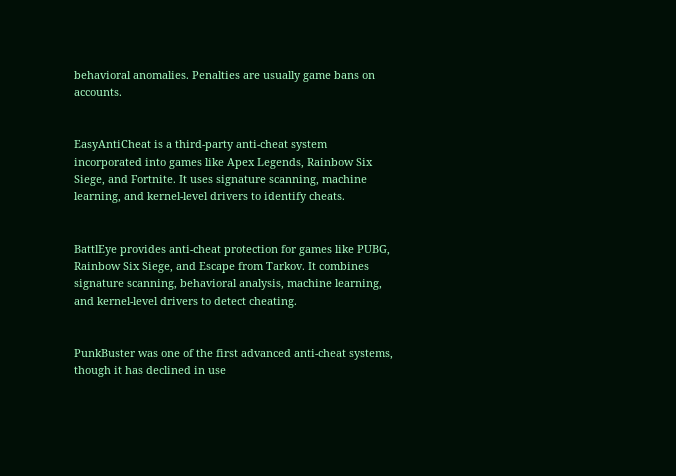behavioral anomalies. Penalties are usually game bans on accounts.


EasyAntiCheat is a third-party anti-cheat system incorporated into games like Apex Legends, Rainbow Six Siege, and Fortnite. It uses signature scanning, machine learning, and kernel-level drivers to identify cheats.


BattlEye provides anti-cheat protection for games like PUBG, Rainbow Six Siege, and Escape from Tarkov. It combines signature scanning, behavioral analysis, machine learning, and kernel-level drivers to detect cheating.


PunkBuster was one of the first advanced anti-cheat systems, though it has declined in use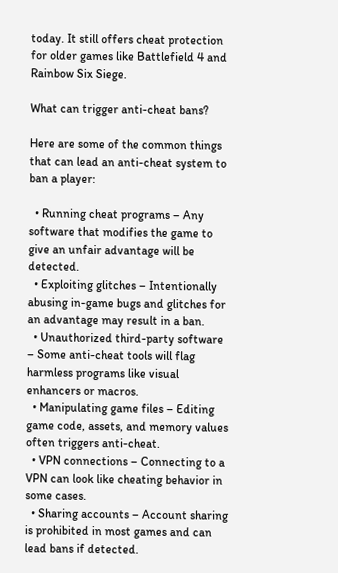today. It still offers cheat protection for older games like Battlefield 4 and Rainbow Six Siege.

What can trigger anti-cheat bans?

Here are some of the common things that can lead an anti-cheat system to ban a player:

  • Running cheat programs – Any software that modifies the game to give an unfair advantage will be detected.
  • Exploiting glitches – Intentionally abusing in-game bugs and glitches for an advantage may result in a ban.
  • Unauthorized third-party software – Some anti-cheat tools will flag harmless programs like visual enhancers or macros.
  • Manipulating game files – Editing game code, assets, and memory values often triggers anti-cheat.
  • VPN connections – Connecting to a VPN can look like cheating behavior in some cases.
  • Sharing accounts – Account sharing is prohibited in most games and can lead bans if detected.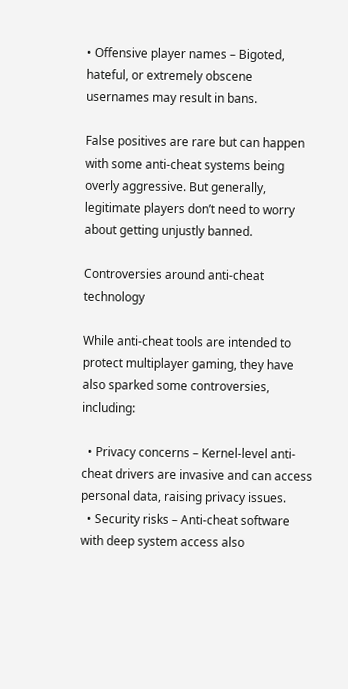• Offensive player names – Bigoted, hateful, or extremely obscene usernames may result in bans.

False positives are rare but can happen with some anti-cheat systems being overly aggressive. But generally, legitimate players don’t need to worry about getting unjustly banned.

Controversies around anti-cheat technology

While anti-cheat tools are intended to protect multiplayer gaming, they have also sparked some controversies, including:

  • Privacy concerns – Kernel-level anti-cheat drivers are invasive and can access personal data, raising privacy issues.
  • Security risks – Anti-cheat software with deep system access also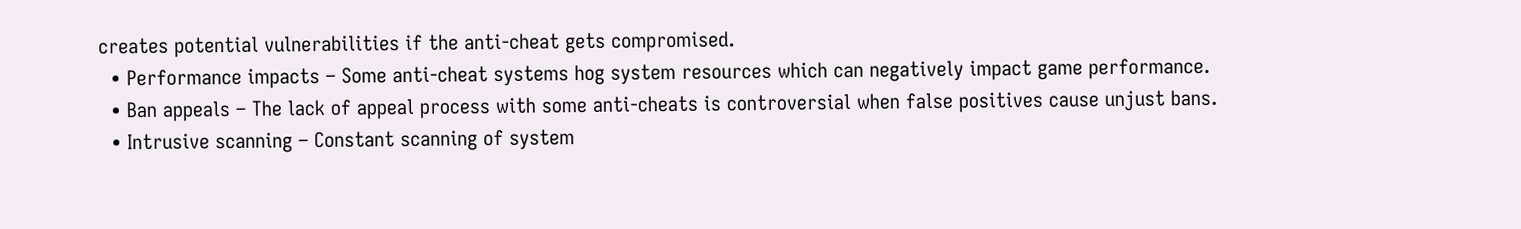creates potential vulnerabilities if the anti-cheat gets compromised.
  • Performance impacts – Some anti-cheat systems hog system resources which can negatively impact game performance.
  • Ban appeals – The lack of appeal process with some anti-cheats is controversial when false positives cause unjust bans.
  • Intrusive scanning – Constant scanning of system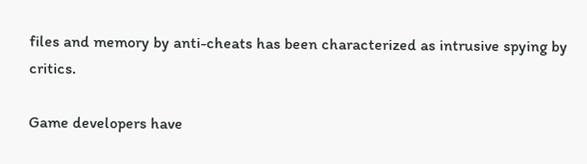files and memory by anti-cheats has been characterized as intrusive spying by critics.

Game developers have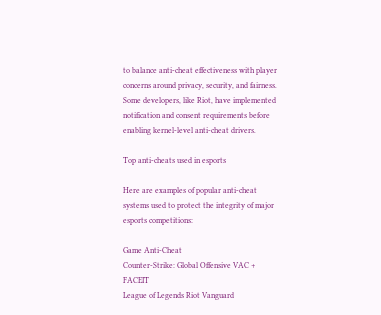to balance anti-cheat effectiveness with player concerns around privacy, security, and fairness. Some developers, like Riot, have implemented notification and consent requirements before enabling kernel-level anti-cheat drivers.

Top anti-cheats used in esports

Here are examples of popular anti-cheat systems used to protect the integrity of major esports competitions:

Game Anti-Cheat
Counter-Strike: Global Offensive VAC + FACEIT
League of Legends Riot Vanguard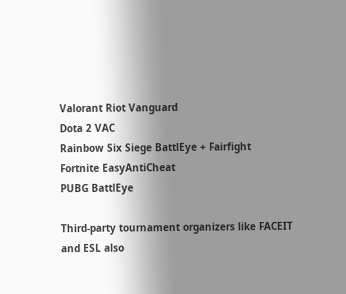Valorant Riot Vanguard
Dota 2 VAC
Rainbow Six Siege BattlEye + Fairfight
Fortnite EasyAntiCheat
PUBG BattlEye

Third-party tournament organizers like FACEIT and ESL also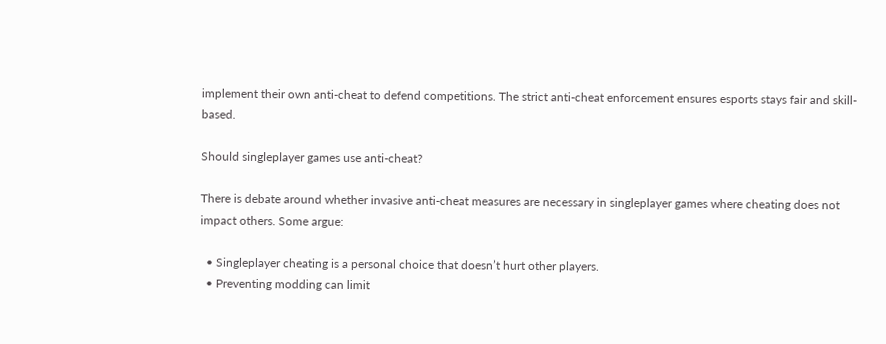implement their own anti-cheat to defend competitions. The strict anti-cheat enforcement ensures esports stays fair and skill-based.

Should singleplayer games use anti-cheat?

There is debate around whether invasive anti-cheat measures are necessary in singleplayer games where cheating does not impact others. Some argue:

  • Singleplayer cheating is a personal choice that doesn’t hurt other players.
  • Preventing modding can limit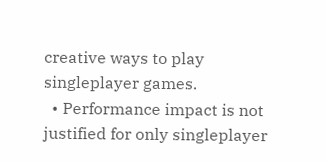creative ways to play singleplayer games.
  • Performance impact is not justified for only singleplayer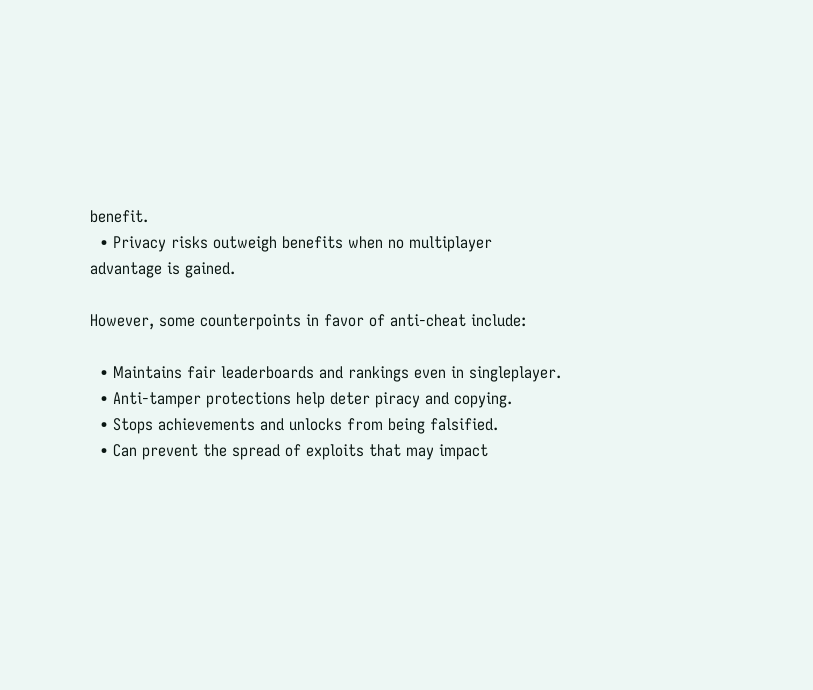benefit.
  • Privacy risks outweigh benefits when no multiplayer advantage is gained.

However, some counterpoints in favor of anti-cheat include:

  • Maintains fair leaderboards and rankings even in singleplayer.
  • Anti-tamper protections help deter piracy and copying.
  • Stops achievements and unlocks from being falsified.
  • Can prevent the spread of exploits that may impact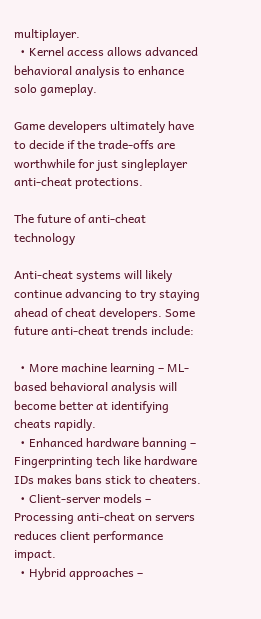multiplayer.
  • Kernel access allows advanced behavioral analysis to enhance solo gameplay.

Game developers ultimately have to decide if the trade-offs are worthwhile for just singleplayer anti-cheat protections.

The future of anti-cheat technology

Anti-cheat systems will likely continue advancing to try staying ahead of cheat developers. Some future anti-cheat trends include:

  • More machine learning – ML-based behavioral analysis will become better at identifying cheats rapidly.
  • Enhanced hardware banning – Fingerprinting tech like hardware IDs makes bans stick to cheaters.
  • Client-server models – Processing anti-cheat on servers reduces client performance impact.
  • Hybrid approaches –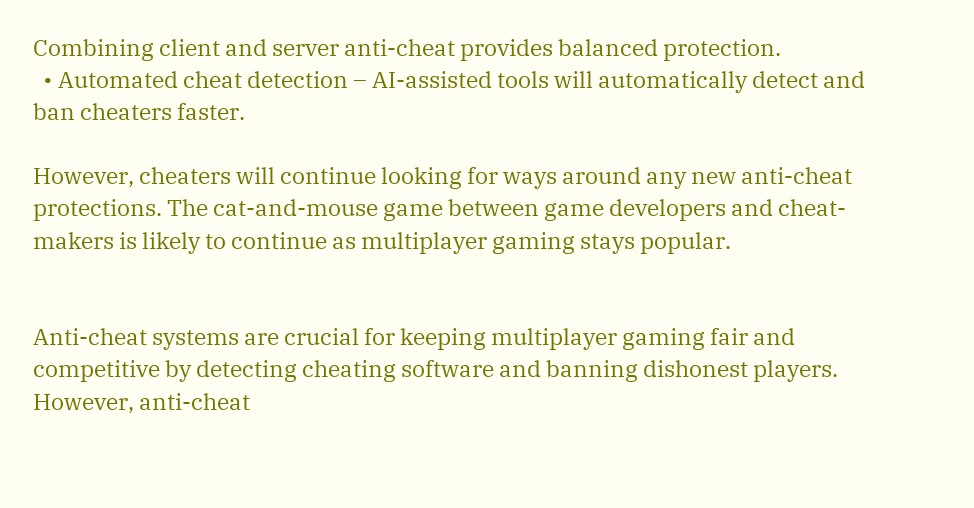Combining client and server anti-cheat provides balanced protection.
  • Automated cheat detection – AI-assisted tools will automatically detect and ban cheaters faster.

However, cheaters will continue looking for ways around any new anti-cheat protections. The cat-and-mouse game between game developers and cheat-makers is likely to continue as multiplayer gaming stays popular.


Anti-cheat systems are crucial for keeping multiplayer gaming fair and competitive by detecting cheating software and banning dishonest players. However, anti-cheat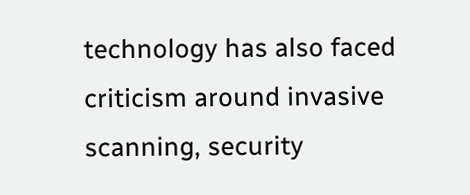technology has also faced criticism around invasive scanning, security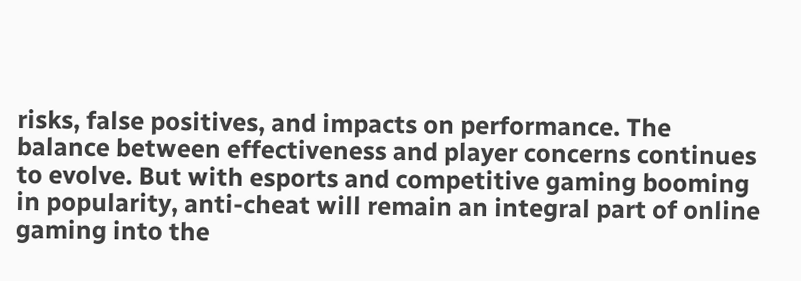risks, false positives, and impacts on performance. The balance between effectiveness and player concerns continues to evolve. But with esports and competitive gaming booming in popularity, anti-cheat will remain an integral part of online gaming into the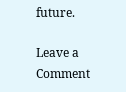future.

Leave a Comment